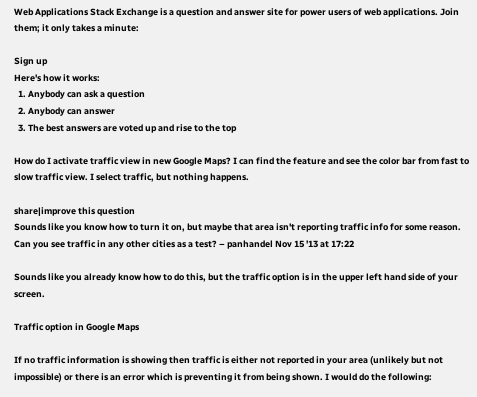Web Applications Stack Exchange is a question and answer site for power users of web applications. Join them; it only takes a minute:

Sign up
Here's how it works:
  1. Anybody can ask a question
  2. Anybody can answer
  3. The best answers are voted up and rise to the top

How do I activate traffic view in new Google Maps? I can find the feature and see the color bar from fast to slow traffic view. I select traffic, but nothing happens.

share|improve this question
Sounds like you know how to turn it on, but maybe that area isn't reporting traffic info for some reason. Can you see traffic in any other cities as a test? – panhandel Nov 15 '13 at 17:22

Sounds like you already know how to do this, but the traffic option is in the upper left hand side of your screen.

Traffic option in Google Maps

If no traffic information is showing then traffic is either not reported in your area (unlikely but not impossible) or there is an error which is preventing it from being shown. I would do the following: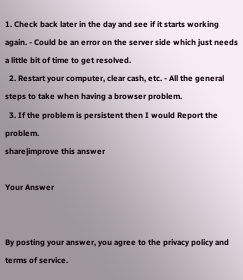1. Check back later in the day and see if it starts working again. - Could be an error on the server side which just needs a little bit of time to get resolved.
  2. Restart your computer, clear cash, etc. - All the general steps to take when having a browser problem.
  3. If the problem is persistent then I would Report the problem.
share|improve this answer

Your Answer


By posting your answer, you agree to the privacy policy and terms of service.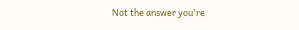Not the answer you're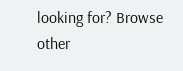looking for? Browse other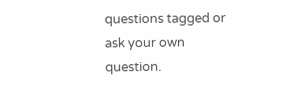questions tagged or ask your own question.